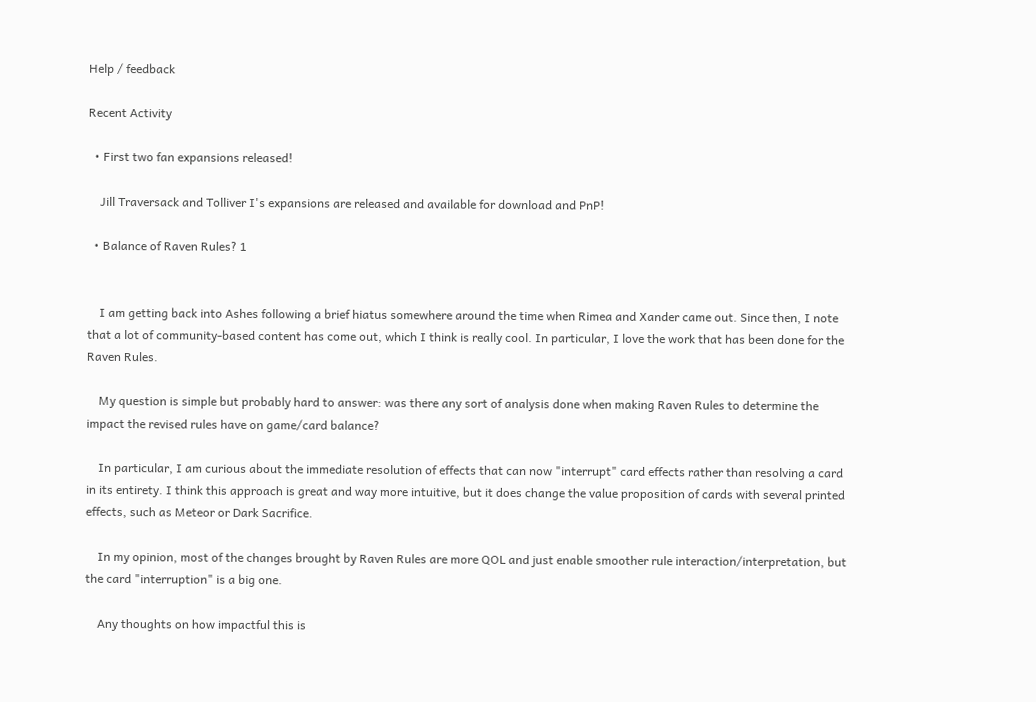Help / feedback

Recent Activity

  • First two fan expansions released!

    Jill Traversack and Tolliver I's expansions are released and available for download and PnP!

  • Balance of Raven Rules? 1


    I am getting back into Ashes following a brief hiatus somewhere around the time when Rimea and Xander came out. Since then, I note that a lot of community-based content has come out, which I think is really cool. In particular, I love the work that has been done for the Raven Rules.

    My question is simple but probably hard to answer: was there any sort of analysis done when making Raven Rules to determine the impact the revised rules have on game/card balance?

    In particular, I am curious about the immediate resolution of effects that can now "interrupt" card effects rather than resolving a card in its entirety. I think this approach is great and way more intuitive, but it does change the value proposition of cards with several printed effects, such as Meteor or Dark Sacrifice.

    In my opinion, most of the changes brought by Raven Rules are more QOL and just enable smoother rule interaction/interpretation, but the card "interruption" is a big one.

    Any thoughts on how impactful this is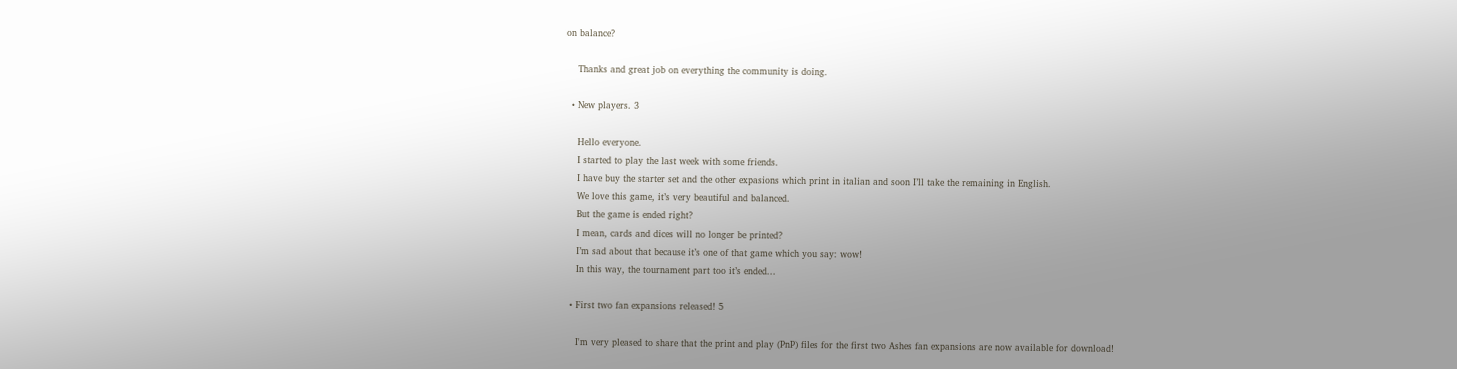on balance?

    Thanks and great job on everything the community is doing.

  • New players. 3

    Hello everyone.
    I started to play the last week with some friends.
    I have buy the starter set and the other expasions which print in italian and soon I’ll take the remaining in English.
    We love this game, it’s very beautiful and balanced.
    But the game is ended right?
    I mean, cards and dices will no longer be printed?
    I’m sad about that because it’s one of that game which you say: wow!
    In this way, the tournament part too it’s ended...

  • First two fan expansions released! 5

    I'm very pleased to share that the print and play (PnP) files for the first two Ashes fan expansions are now available for download!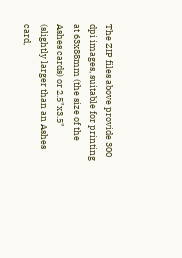The ZIP files above provide 300 dpi images, suitable for printing at 63x88mm (the size of the Ashes cards) or 2.5"x3.5" (slightly larger than an Ashes card,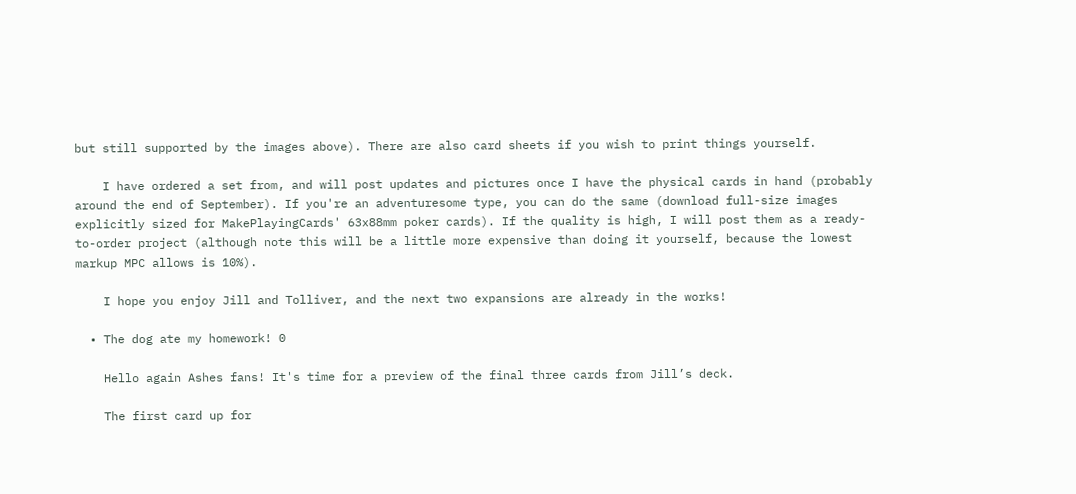but still supported by the images above). There are also card sheets if you wish to print things yourself.

    I have ordered a set from, and will post updates and pictures once I have the physical cards in hand (probably around the end of September). If you're an adventuresome type, you can do the same (download full-size images explicitly sized for MakePlayingCards' 63x88mm poker cards). If the quality is high, I will post them as a ready-to-order project (although note this will be a little more expensive than doing it yourself, because the lowest markup MPC allows is 10%).

    I hope you enjoy Jill and Tolliver, and the next two expansions are already in the works!

  • The dog ate my homework! 0

    Hello again Ashes fans! It's time for a preview of the final three cards from Jill’s deck.

    The first card up for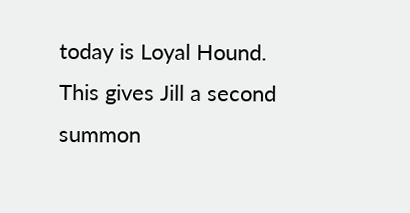today is Loyal Hound. This gives Jill a second summon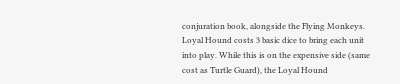conjuration book, alongside the Flying Monkeys. Loyal Hound costs 3 basic dice to bring each unit into play. While this is on the expensive side (same cost as Turtle Guard), the Loyal Hound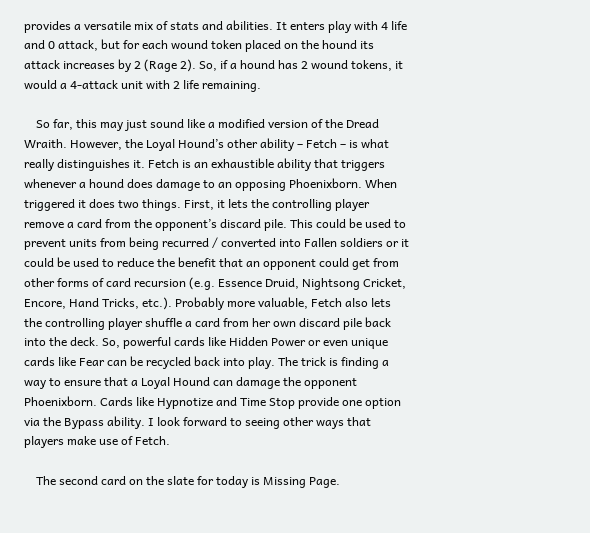provides a versatile mix of stats and abilities. It enters play with 4 life and 0 attack, but for each wound token placed on the hound its attack increases by 2 (Rage 2). So, if a hound has 2 wound tokens, it would a 4-attack unit with 2 life remaining.

    So far, this may just sound like a modified version of the Dread Wraith. However, the Loyal Hound’s other ability – Fetch – is what really distinguishes it. Fetch is an exhaustible ability that triggers whenever a hound does damage to an opposing Phoenixborn. When triggered it does two things. First, it lets the controlling player remove a card from the opponent’s discard pile. This could be used to prevent units from being recurred / converted into Fallen soldiers or it could be used to reduce the benefit that an opponent could get from other forms of card recursion (e.g. Essence Druid, Nightsong Cricket, Encore, Hand Tricks, etc.). Probably more valuable, Fetch also lets the controlling player shuffle a card from her own discard pile back into the deck. So, powerful cards like Hidden Power or even unique cards like Fear can be recycled back into play. The trick is finding a way to ensure that a Loyal Hound can damage the opponent Phoenixborn. Cards like Hypnotize and Time Stop provide one option via the Bypass ability. I look forward to seeing other ways that players make use of Fetch.

    The second card on the slate for today is Missing Page.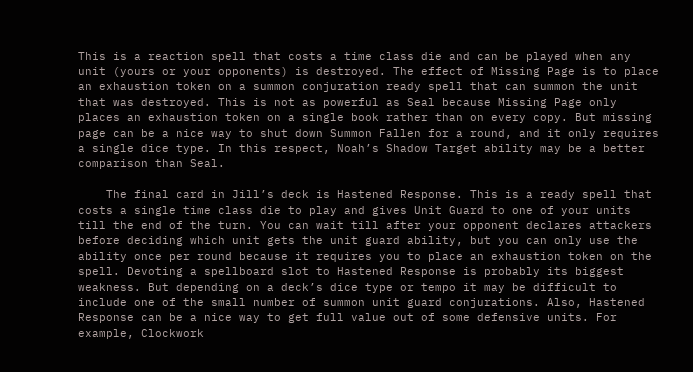This is a reaction spell that costs a time class die and can be played when any unit (yours or your opponents) is destroyed. The effect of Missing Page is to place an exhaustion token on a summon conjuration ready spell that can summon the unit that was destroyed. This is not as powerful as Seal because Missing Page only places an exhaustion token on a single book rather than on every copy. But missing page can be a nice way to shut down Summon Fallen for a round, and it only requires a single dice type. In this respect, Noah’s Shadow Target ability may be a better comparison than Seal.

    The final card in Jill’s deck is Hastened Response. This is a ready spell that costs a single time class die to play and gives Unit Guard to one of your units till the end of the turn. You can wait till after your opponent declares attackers before deciding which unit gets the unit guard ability, but you can only use the ability once per round because it requires you to place an exhaustion token on the spell. Devoting a spellboard slot to Hastened Response is probably its biggest weakness. But depending on a deck’s dice type or tempo it may be difficult to include one of the small number of summon unit guard conjurations. Also, Hastened Response can be a nice way to get full value out of some defensive units. For example, Clockwork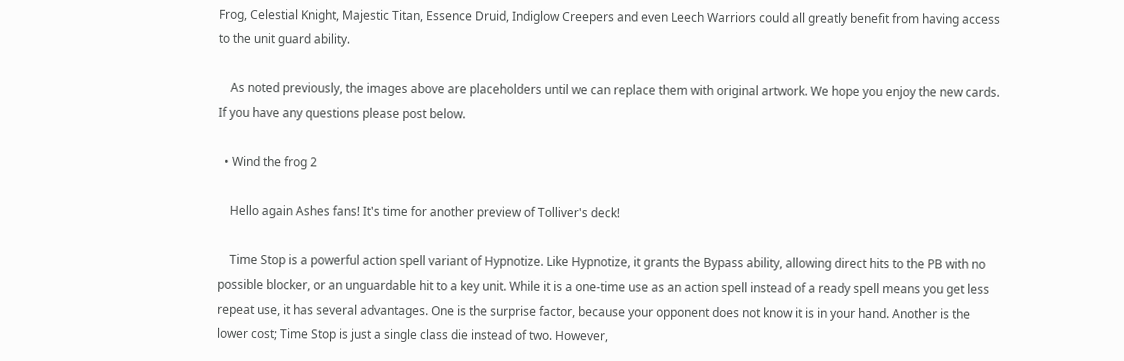Frog, Celestial Knight, Majestic Titan, Essence Druid, Indiglow Creepers and even Leech Warriors could all greatly benefit from having access to the unit guard ability.

    As noted previously, the images above are placeholders until we can replace them with original artwork. We hope you enjoy the new cards. If you have any questions please post below.

  • Wind the frog 2

    Hello again Ashes fans! It's time for another preview of Tolliver's deck!

    Time Stop is a powerful action spell variant of Hypnotize. Like Hypnotize, it grants the Bypass ability, allowing direct hits to the PB with no possible blocker, or an unguardable hit to a key unit. While it is a one-time use as an action spell instead of a ready spell means you get less repeat use, it has several advantages. One is the surprise factor, because your opponent does not know it is in your hand. Another is the lower cost; Time Stop is just a single class die instead of two. However,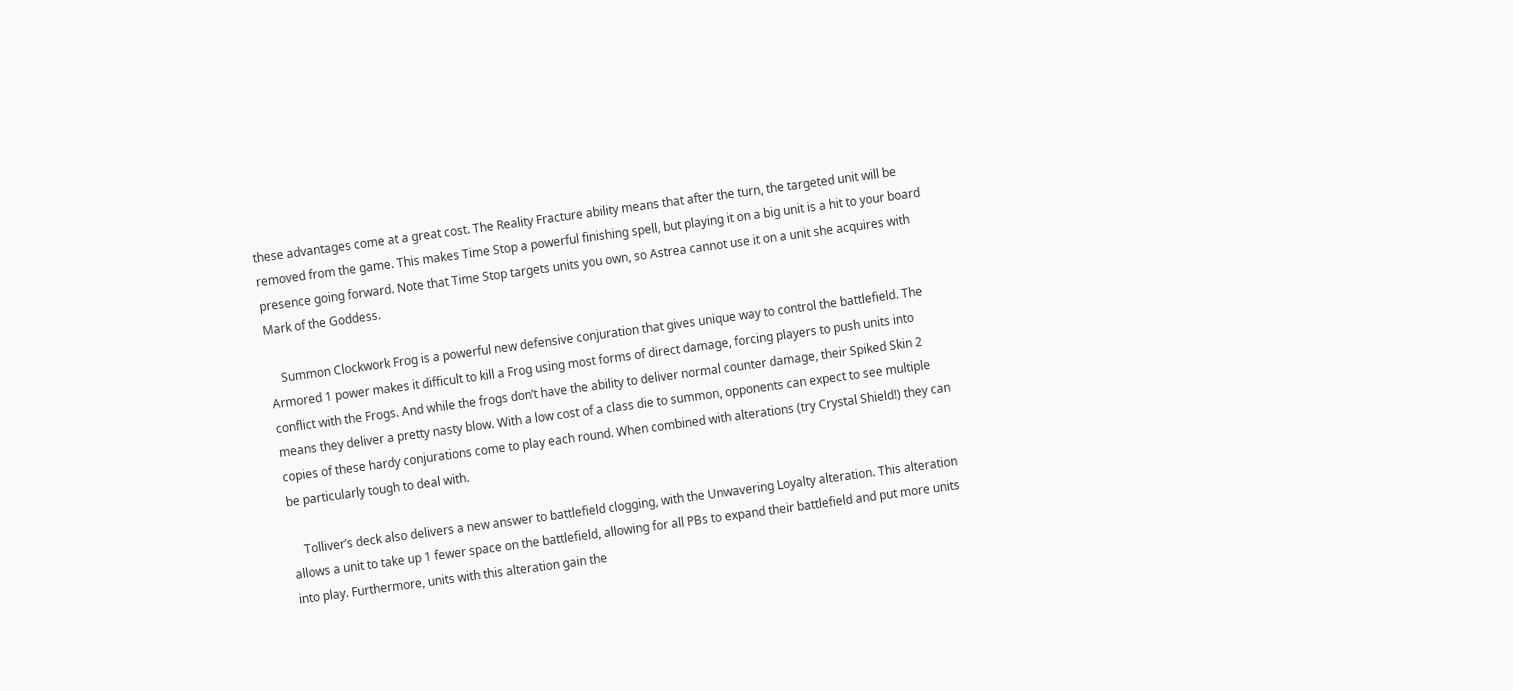these advantages come at a great cost. The Reality Fracture ability means that after the turn, the targeted unit will be removed from the game. This makes Time Stop a powerful finishing spell, but playing it on a big unit is a hit to your board presence going forward. Note that Time Stop targets units you own, so Astrea cannot use it on a unit she acquires with Mark of the Goddess.

    Summon Clockwork Frog is a powerful new defensive conjuration that gives unique way to control the battlefield. The Armored 1 power makes it difficult to kill a Frog using most forms of direct damage, forcing players to push units into conflict with the Frogs. And while the frogs don’t have the ability to deliver normal counter damage, their Spiked Skin 2 means they deliver a pretty nasty blow. With a low cost of a class die to summon, opponents can expect to see multiple copies of these hardy conjurations come to play each round. When combined with alterations (try Crystal Shield!) they can be particularly tough to deal with.

    Tolliver’s deck also delivers a new answer to battlefield clogging, with the Unwavering Loyalty alteration. This alteration allows a unit to take up 1 fewer space on the battlefield, allowing for all PBs to expand their battlefield and put more units into play. Furthermore, units with this alteration gain the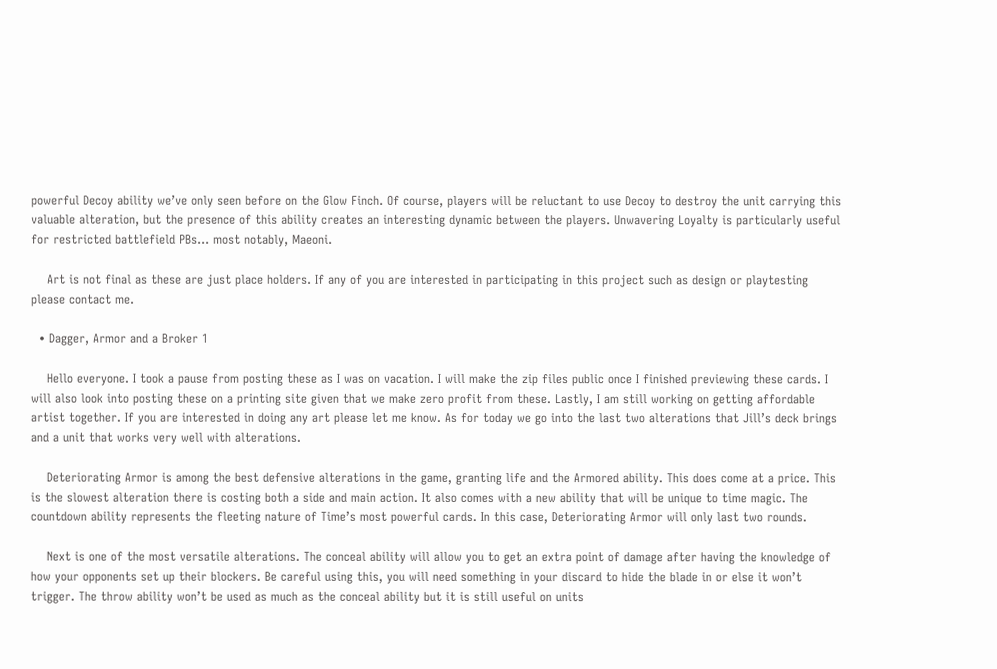powerful Decoy ability we’ve only seen before on the Glow Finch. Of course, players will be reluctant to use Decoy to destroy the unit carrying this valuable alteration, but the presence of this ability creates an interesting dynamic between the players. Unwavering Loyalty is particularly useful for restricted battlefield PBs… most notably, Maeoni.

    Art is not final as these are just place holders. If any of you are interested in participating in this project such as design or playtesting please contact me.

  • Dagger, Armor and a Broker 1

    Hello everyone. I took a pause from posting these as I was on vacation. I will make the zip files public once I finished previewing these cards. I will also look into posting these on a printing site given that we make zero profit from these. Lastly, I am still working on getting affordable artist together. If you are interested in doing any art please let me know. As for today we go into the last two alterations that Jill’s deck brings and a unit that works very well with alterations.

    Deteriorating Armor is among the best defensive alterations in the game, granting life and the Armored ability. This does come at a price. This is the slowest alteration there is costing both a side and main action. It also comes with a new ability that will be unique to time magic. The countdown ability represents the fleeting nature of Time’s most powerful cards. In this case, Deteriorating Armor will only last two rounds.

    Next is one of the most versatile alterations. The conceal ability will allow you to get an extra point of damage after having the knowledge of how your opponents set up their blockers. Be careful using this, you will need something in your discard to hide the blade in or else it won’t trigger. The throw ability won’t be used as much as the conceal ability but it is still useful on units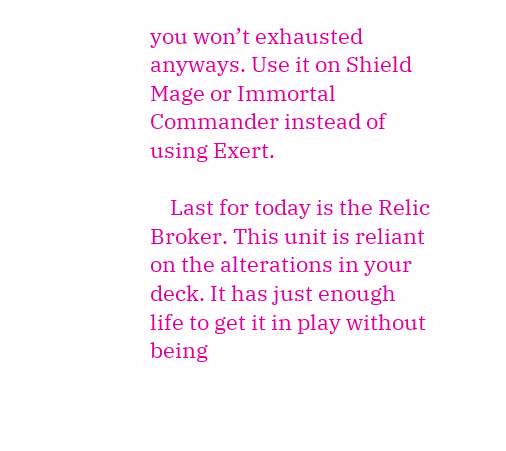you won’t exhausted anyways. Use it on Shield Mage or Immortal Commander instead of using Exert.

    Last for today is the Relic Broker. This unit is reliant on the alterations in your deck. It has just enough life to get it in play without being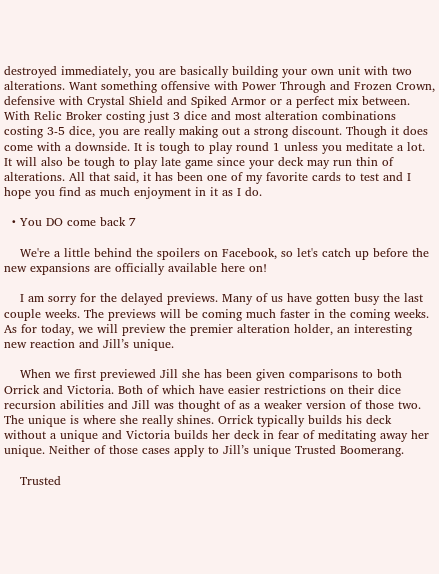destroyed immediately, you are basically building your own unit with two alterations. Want something offensive with Power Through and Frozen Crown, defensive with Crystal Shield and Spiked Armor or a perfect mix between. With Relic Broker costing just 3 dice and most alteration combinations costing 3-5 dice, you are really making out a strong discount. Though it does come with a downside. It is tough to play round 1 unless you meditate a lot. It will also be tough to play late game since your deck may run thin of alterations. All that said, it has been one of my favorite cards to test and I hope you find as much enjoyment in it as I do.

  • You DO come back 7

    We're a little behind the spoilers on Facebook, so let's catch up before the new expansions are officially available here on!

    I am sorry for the delayed previews. Many of us have gotten busy the last couple weeks. The previews will be coming much faster in the coming weeks. As for today, we will preview the premier alteration holder, an interesting new reaction and Jill’s unique.

    When we first previewed Jill she has been given comparisons to both Orrick and Victoria. Both of which have easier restrictions on their dice recursion abilities and Jill was thought of as a weaker version of those two. The unique is where she really shines. Orrick typically builds his deck without a unique and Victoria builds her deck in fear of meditating away her unique. Neither of those cases apply to Jill’s unique Trusted Boomerang.

    Trusted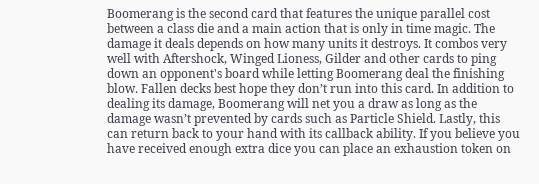Boomerang is the second card that features the unique parallel cost between a class die and a main action that is only in time magic. The damage it deals depends on how many units it destroys. It combos very well with Aftershock, Winged Lioness, Gilder and other cards to ping down an opponent's board while letting Boomerang deal the finishing blow. Fallen decks best hope they don’t run into this card. In addition to dealing its damage, Boomerang will net you a draw as long as the damage wasn’t prevented by cards such as Particle Shield. Lastly, this can return back to your hand with its callback ability. If you believe you have received enough extra dice you can place an exhaustion token on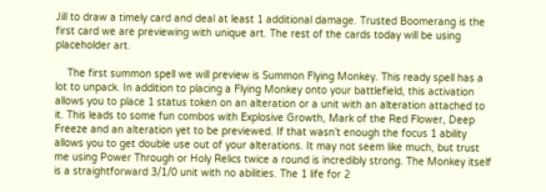Jill to draw a timely card and deal at least 1 additional damage. Trusted Boomerang is the first card we are previewing with unique art. The rest of the cards today will be using placeholder art.

    The first summon spell we will preview is Summon Flying Monkey. This ready spell has a lot to unpack. In addition to placing a Flying Monkey onto your battlefield, this activation allows you to place 1 status token on an alteration or a unit with an alteration attached to it. This leads to some fun combos with Explosive Growth, Mark of the Red Flower, Deep Freeze and an alteration yet to be previewed. If that wasn’t enough the focus 1 ability allows you to get double use out of your alterations. It may not seem like much, but trust me using Power Through or Holy Relics twice a round is incredibly strong. The Monkey itself is a straightforward 3/1/0 unit with no abilities. The 1 life for 2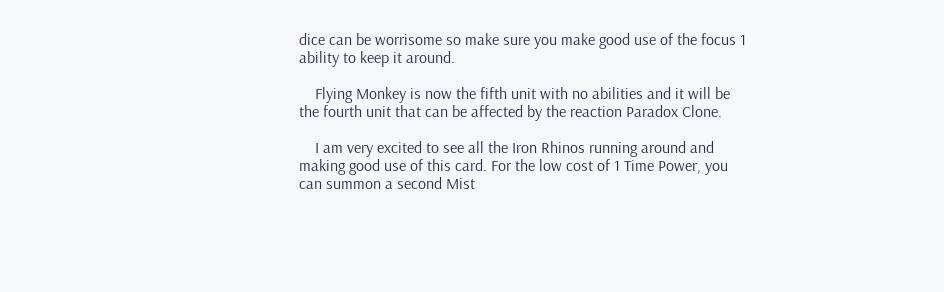dice can be worrisome so make sure you make good use of the focus 1 ability to keep it around.

    Flying Monkey is now the fifth unit with no abilities and it will be the fourth unit that can be affected by the reaction Paradox Clone.

    I am very excited to see all the Iron Rhinos running around and making good use of this card. For the low cost of 1 Time Power, you can summon a second Mist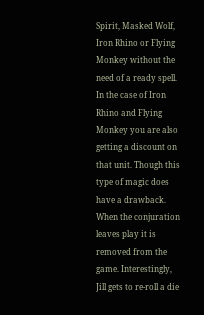Spirit, Masked Wolf, Iron Rhino or Flying Monkey without the need of a ready spell. In the case of Iron Rhino and Flying Monkey you are also getting a discount on that unit. Though this type of magic does have a drawback. When the conjuration leaves play it is removed from the game. Interestingly, Jill gets to re-roll a die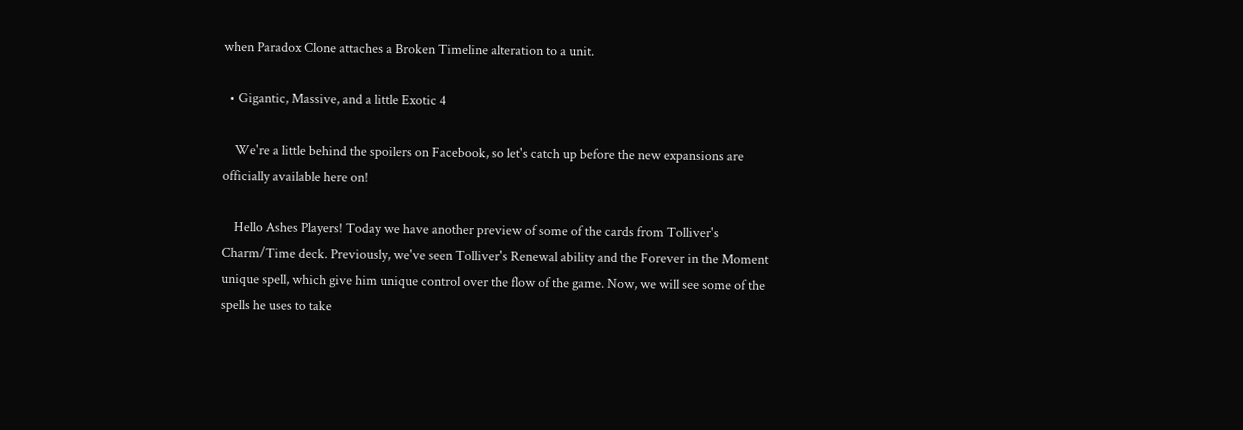when Paradox Clone attaches a Broken Timeline alteration to a unit.

  • Gigantic, Massive, and a little Exotic 4

    We're a little behind the spoilers on Facebook, so let's catch up before the new expansions are officially available here on!

    Hello Ashes Players! Today we have another preview of some of the cards from Tolliver's Charm/Time deck. Previously, we've seen Tolliver's Renewal ability and the Forever in the Moment unique spell, which give him unique control over the flow of the game. Now, we will see some of the spells he uses to take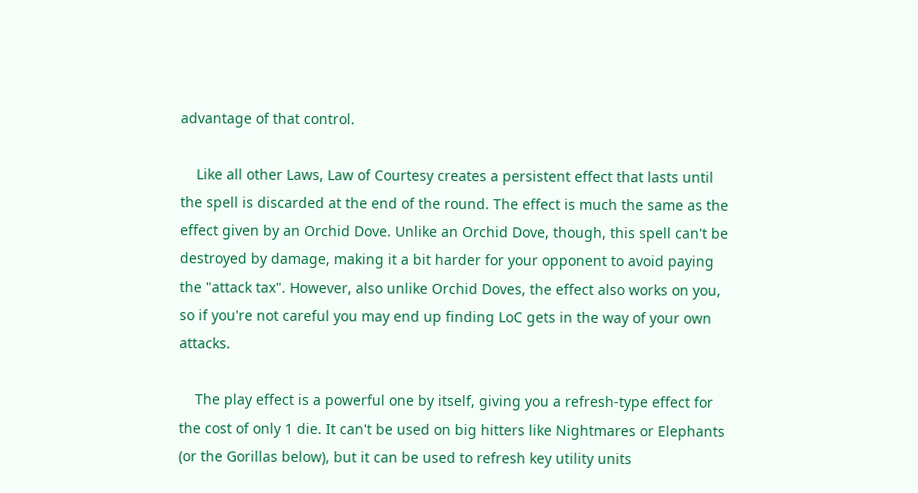advantage of that control.

    Like all other Laws, Law of Courtesy creates a persistent effect that lasts until the spell is discarded at the end of the round. The effect is much the same as the effect given by an Orchid Dove. Unlike an Orchid Dove, though, this spell can't be destroyed by damage, making it a bit harder for your opponent to avoid paying the "attack tax". However, also unlike Orchid Doves, the effect also works on you, so if you're not careful you may end up finding LoC gets in the way of your own attacks.

    The play effect is a powerful one by itself, giving you a refresh-type effect for the cost of only 1 die. It can't be used on big hitters like Nightmares or Elephants (or the Gorillas below), but it can be used to refresh key utility units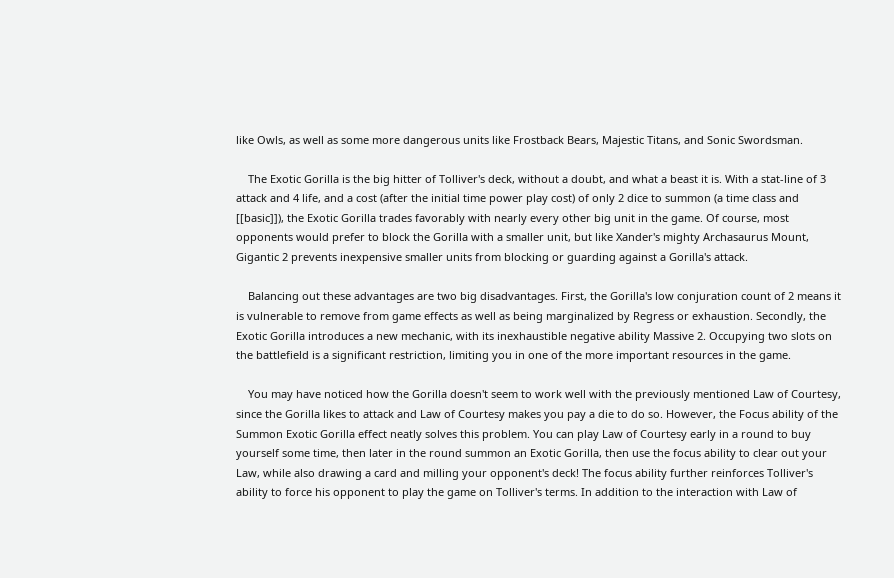like Owls, as well as some more dangerous units like Frostback Bears, Majestic Titans, and Sonic Swordsman.

    The Exotic Gorilla is the big hitter of Tolliver's deck, without a doubt, and what a beast it is. With a stat-line of 3 attack and 4 life, and a cost (after the initial time power play cost) of only 2 dice to summon (a time class and [[basic]]), the Exotic Gorilla trades favorably with nearly every other big unit in the game. Of course, most opponents would prefer to block the Gorilla with a smaller unit, but like Xander's mighty Archasaurus Mount, Gigantic 2 prevents inexpensive smaller units from blocking or guarding against a Gorilla's attack.

    Balancing out these advantages are two big disadvantages. First, the Gorilla's low conjuration count of 2 means it is vulnerable to remove from game effects as well as being marginalized by Regress or exhaustion. Secondly, the Exotic Gorilla introduces a new mechanic, with its inexhaustible negative ability Massive 2. Occupying two slots on the battlefield is a significant restriction, limiting you in one of the more important resources in the game.

    You may have noticed how the Gorilla doesn't seem to work well with the previously mentioned Law of Courtesy, since the Gorilla likes to attack and Law of Courtesy makes you pay a die to do so. However, the Focus ability of the Summon Exotic Gorilla effect neatly solves this problem. You can play Law of Courtesy early in a round to buy yourself some time, then later in the round summon an Exotic Gorilla, then use the focus ability to clear out your Law, while also drawing a card and milling your opponent's deck! The focus ability further reinforces Tolliver's ability to force his opponent to play the game on Tolliver's terms. In addition to the interaction with Law of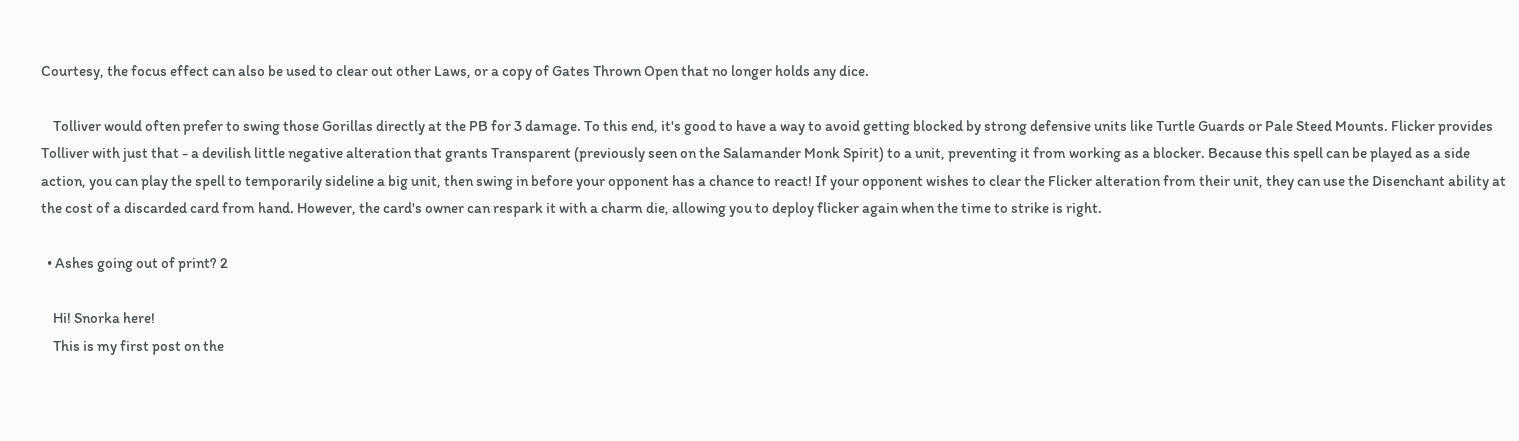Courtesy, the focus effect can also be used to clear out other Laws, or a copy of Gates Thrown Open that no longer holds any dice.

    Tolliver would often prefer to swing those Gorillas directly at the PB for 3 damage. To this end, it's good to have a way to avoid getting blocked by strong defensive units like Turtle Guards or Pale Steed Mounts. Flicker provides Tolliver with just that - a devilish little negative alteration that grants Transparent (previously seen on the Salamander Monk Spirit) to a unit, preventing it from working as a blocker. Because this spell can be played as a side action, you can play the spell to temporarily sideline a big unit, then swing in before your opponent has a chance to react! If your opponent wishes to clear the Flicker alteration from their unit, they can use the Disenchant ability at the cost of a discarded card from hand. However, the card's owner can respark it with a charm die, allowing you to deploy flicker again when the time to strike is right.

  • Ashes going out of print? 2

    Hi! Snorka here!
    This is my first post on the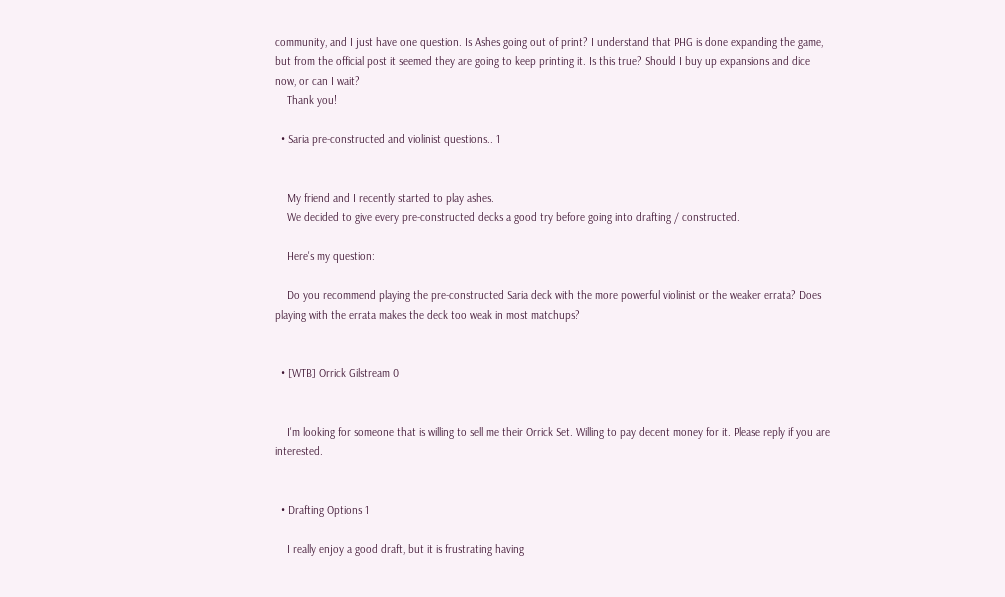community, and I just have one question. Is Ashes going out of print? I understand that PHG is done expanding the game, but from the official post it seemed they are going to keep printing it. Is this true? Should I buy up expansions and dice now, or can I wait?
    Thank you!

  • Saria pre-constructed and violinist questions.. 1


    My friend and I recently started to play ashes.
    We decided to give every pre-constructed decks a good try before going into drafting / constructed.

    Here's my question:

    Do you recommend playing the pre-constructed Saria deck with the more powerful violinist or the weaker errata? Does playing with the errata makes the deck too weak in most matchups?


  • [WTB] Orrick Gilstream 0


    I'm looking for someone that is willing to sell me their Orrick Set. Willing to pay decent money for it. Please reply if you are interested.


  • Drafting Options 1

    I really enjoy a good draft, but it is frustrating having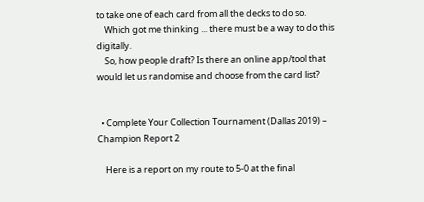to take one of each card from all the decks to do so.
    Which got me thinking ... there must be a way to do this digitally.
    So, how people draft? Is there an online app/tool that would let us randomise and choose from the card list?


  • Complete Your Collection Tournament (Dallas 2019) – Champion Report 2

    Here is a report on my route to 5-0 at the final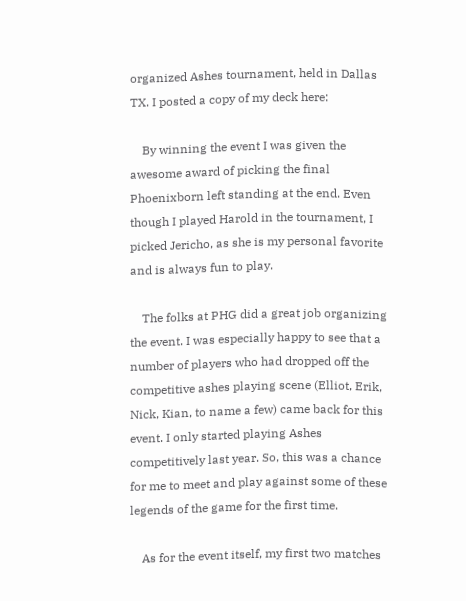organized Ashes tournament, held in Dallas TX. I posted a copy of my deck here:

    By winning the event I was given the awesome award of picking the final Phoenixborn left standing at the end. Even though I played Harold in the tournament, I picked Jericho, as she is my personal favorite and is always fun to play.

    The folks at PHG did a great job organizing the event. I was especially happy to see that a number of players who had dropped off the competitive ashes playing scene (Elliot, Erik, Nick, Kian, to name a few) came back for this event. I only started playing Ashes competitively last year. So, this was a chance for me to meet and play against some of these legends of the game for the first time.

    As for the event itself, my first two matches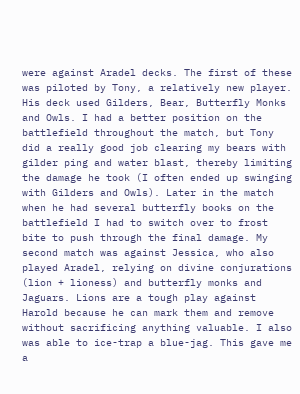were against Aradel decks. The first of these was piloted by Tony, a relatively new player. His deck used Gilders, Bear, Butterfly Monks and Owls. I had a better position on the battlefield throughout the match, but Tony did a really good job clearing my bears with gilder ping and water blast, thereby limiting the damage he took (I often ended up swinging with Gilders and Owls). Later in the match when he had several butterfly books on the battlefield I had to switch over to frost bite to push through the final damage. My second match was against Jessica, who also played Aradel, relying on divine conjurations (lion + lioness) and butterfly monks and Jaguars. Lions are a tough play against Harold because he can mark them and remove without sacrificing anything valuable. I also was able to ice-trap a blue-jag. This gave me a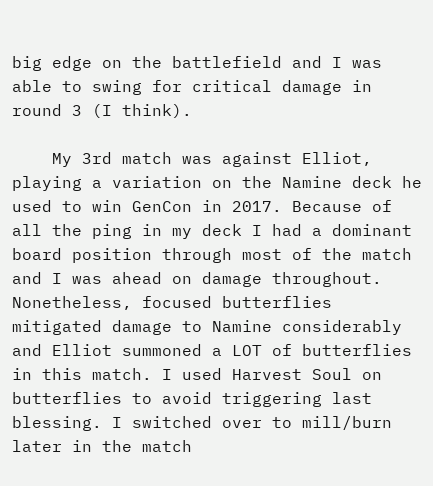big edge on the battlefield and I was able to swing for critical damage in round 3 (I think).

    My 3rd match was against Elliot, playing a variation on the Namine deck he used to win GenCon in 2017. Because of all the ping in my deck I had a dominant board position through most of the match and I was ahead on damage throughout. Nonetheless, focused butterflies mitigated damage to Namine considerably and Elliot summoned a LOT of butterflies in this match. I used Harvest Soul on butterflies to avoid triggering last blessing. I switched over to mill/burn later in the match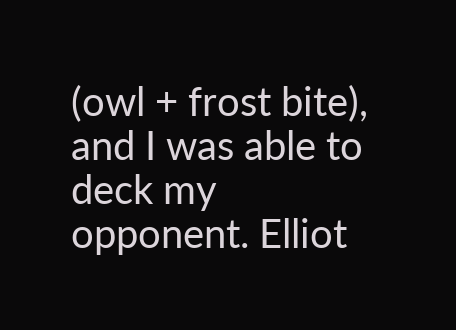(owl + frost bite), and I was able to deck my opponent. Elliot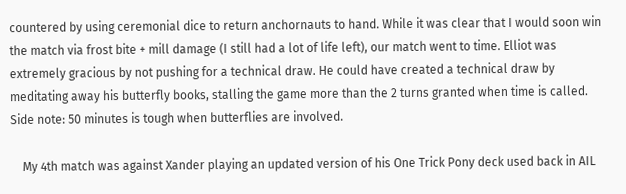countered by using ceremonial dice to return anchornauts to hand. While it was clear that I would soon win the match via frost bite + mill damage (I still had a lot of life left), our match went to time. Elliot was extremely gracious by not pushing for a technical draw. He could have created a technical draw by meditating away his butterfly books, stalling the game more than the 2 turns granted when time is called. Side note: 50 minutes is tough when butterflies are involved.

    My 4th match was against Xander playing an updated version of his One Trick Pony deck used back in AIL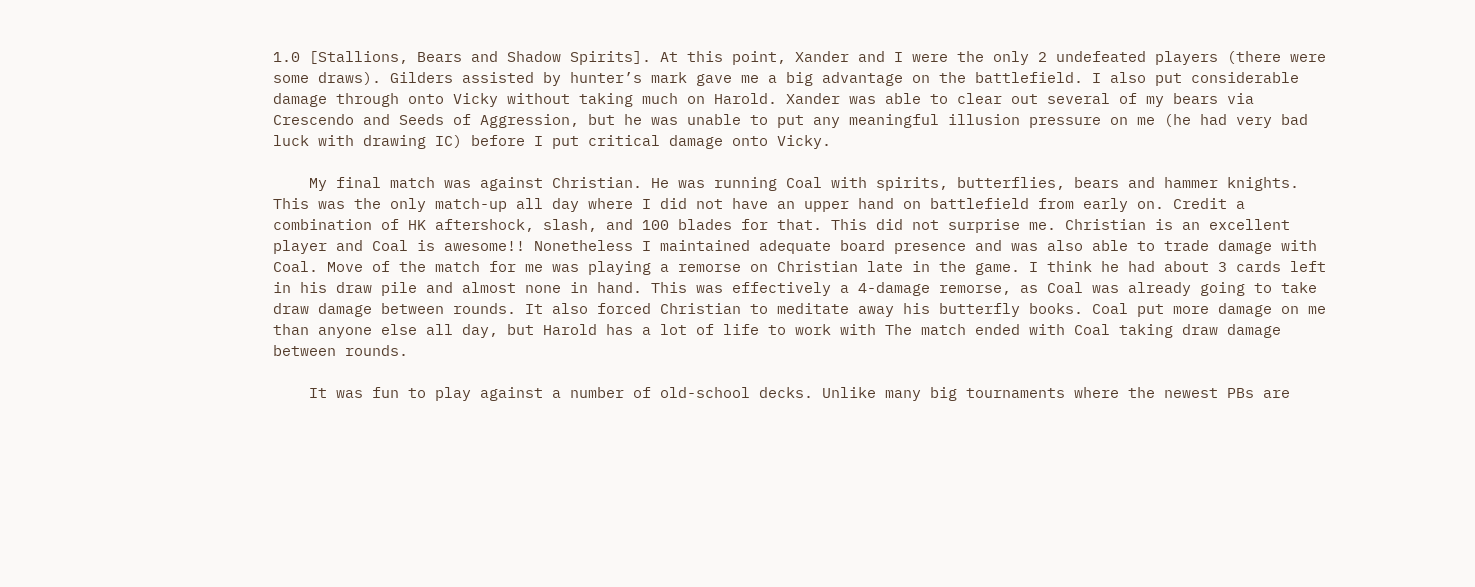1.0 [Stallions, Bears and Shadow Spirits]. At this point, Xander and I were the only 2 undefeated players (there were some draws). Gilders assisted by hunter’s mark gave me a big advantage on the battlefield. I also put considerable damage through onto Vicky without taking much on Harold. Xander was able to clear out several of my bears via Crescendo and Seeds of Aggression, but he was unable to put any meaningful illusion pressure on me (he had very bad luck with drawing IC) before I put critical damage onto Vicky.

    My final match was against Christian. He was running Coal with spirits, butterflies, bears and hammer knights. This was the only match-up all day where I did not have an upper hand on battlefield from early on. Credit a combination of HK aftershock, slash, and 100 blades for that. This did not surprise me. Christian is an excellent player and Coal is awesome!! Nonetheless I maintained adequate board presence and was also able to trade damage with Coal. Move of the match for me was playing a remorse on Christian late in the game. I think he had about 3 cards left in his draw pile and almost none in hand. This was effectively a 4-damage remorse, as Coal was already going to take draw damage between rounds. It also forced Christian to meditate away his butterfly books. Coal put more damage on me than anyone else all day, but Harold has a lot of life to work with The match ended with Coal taking draw damage between rounds.

    It was fun to play against a number of old-school decks. Unlike many big tournaments where the newest PBs are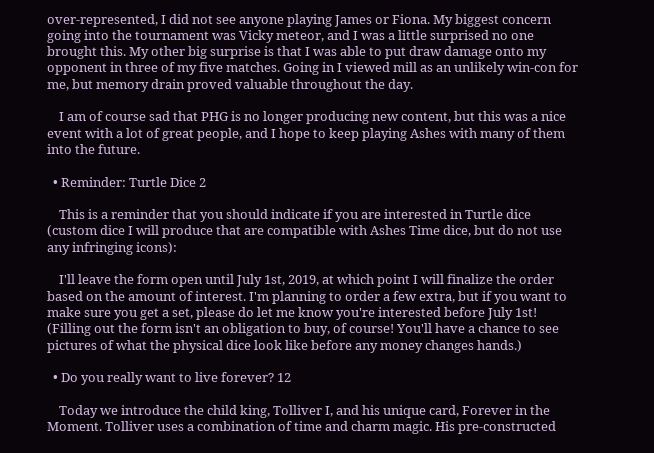over-represented, I did not see anyone playing James or Fiona. My biggest concern going into the tournament was Vicky meteor, and I was a little surprised no one brought this. My other big surprise is that I was able to put draw damage onto my opponent in three of my five matches. Going in I viewed mill as an unlikely win-con for me, but memory drain proved valuable throughout the day.

    I am of course sad that PHG is no longer producing new content, but this was a nice event with a lot of great people, and I hope to keep playing Ashes with many of them into the future.

  • Reminder: Turtle Dice 2

    This is a reminder that you should indicate if you are interested in Turtle dice (custom dice I will produce that are compatible with Ashes Time dice, but do not use any infringing icons):

    I'll leave the form open until July 1st, 2019, at which point I will finalize the order based on the amount of interest. I'm planning to order a few extra, but if you want to make sure you get a set, please do let me know you're interested before July 1st! (Filling out the form isn't an obligation to buy, of course! You'll have a chance to see pictures of what the physical dice look like before any money changes hands.)

  • Do you really want to live forever? 12

    Today we introduce the child king, Tolliver I, and his unique card, Forever in the Moment. Tolliver uses a combination of time and charm magic. His pre-constructed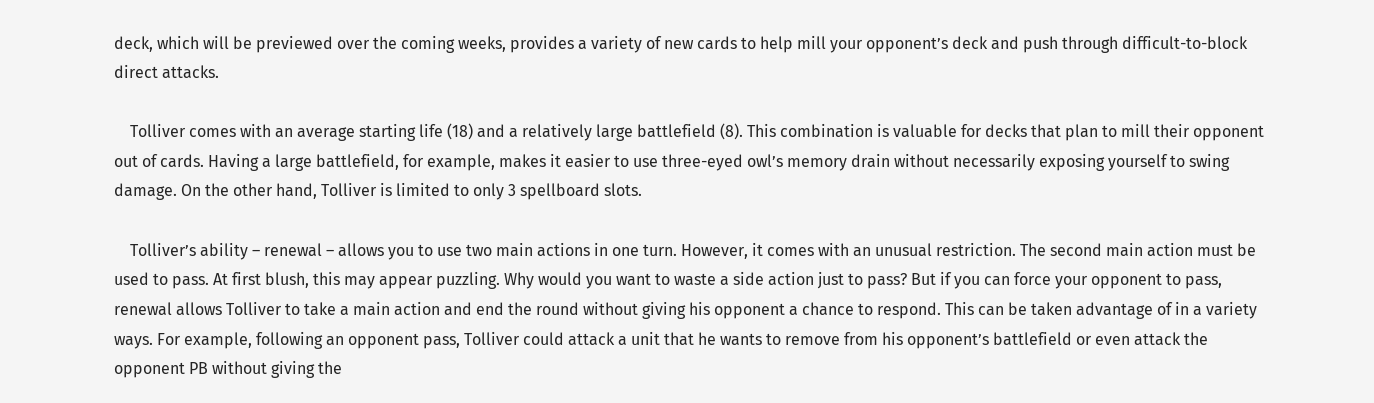deck, which will be previewed over the coming weeks, provides a variety of new cards to help mill your opponent’s deck and push through difficult-to-block direct attacks.

    Tolliver comes with an average starting life (18) and a relatively large battlefield (8). This combination is valuable for decks that plan to mill their opponent out of cards. Having a large battlefield, for example, makes it easier to use three-eyed owl’s memory drain without necessarily exposing yourself to swing damage. On the other hand, Tolliver is limited to only 3 spellboard slots.

    Tolliver’s ability – renewal – allows you to use two main actions in one turn. However, it comes with an unusual restriction. The second main action must be used to pass. At first blush, this may appear puzzling. Why would you want to waste a side action just to pass? But if you can force your opponent to pass, renewal allows Tolliver to take a main action and end the round without giving his opponent a chance to respond. This can be taken advantage of in a variety ways. For example, following an opponent pass, Tolliver could attack a unit that he wants to remove from his opponent’s battlefield or even attack the opponent PB without giving the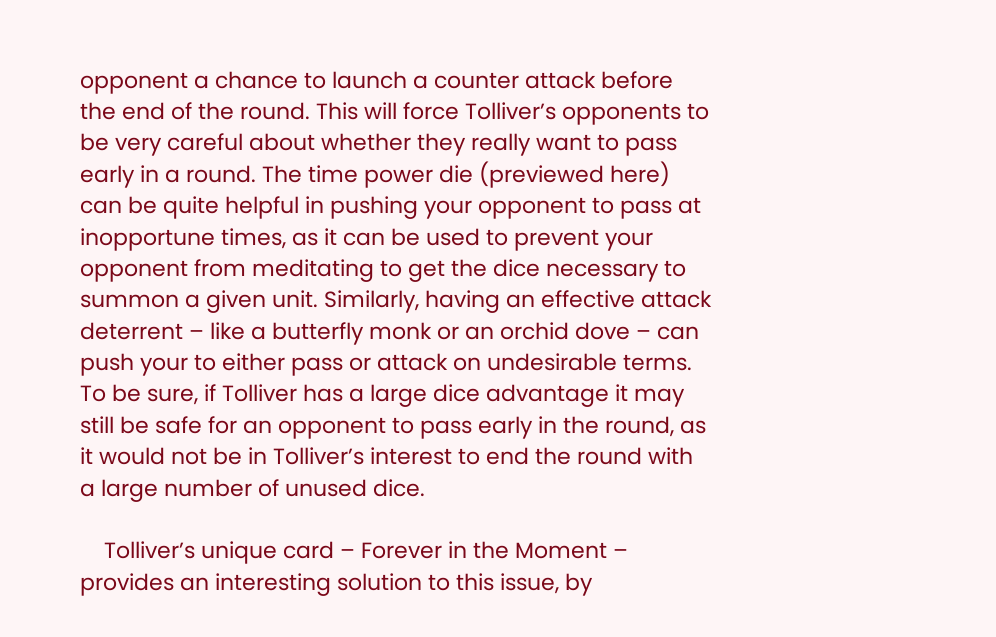opponent a chance to launch a counter attack before the end of the round. This will force Tolliver’s opponents to be very careful about whether they really want to pass early in a round. The time power die (previewed here) can be quite helpful in pushing your opponent to pass at inopportune times, as it can be used to prevent your opponent from meditating to get the dice necessary to summon a given unit. Similarly, having an effective attack deterrent – like a butterfly monk or an orchid dove – can push your to either pass or attack on undesirable terms. To be sure, if Tolliver has a large dice advantage it may still be safe for an opponent to pass early in the round, as it would not be in Tolliver’s interest to end the round with a large number of unused dice.

    Tolliver’s unique card – Forever in the Moment – provides an interesting solution to this issue, by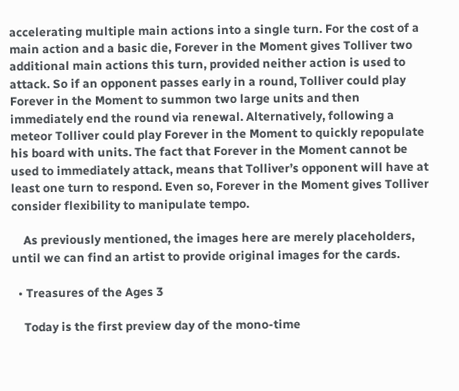accelerating multiple main actions into a single turn. For the cost of a main action and a basic die, Forever in the Moment gives Tolliver two additional main actions this turn, provided neither action is used to attack. So if an opponent passes early in a round, Tolliver could play Forever in the Moment to summon two large units and then immediately end the round via renewal. Alternatively, following a meteor Tolliver could play Forever in the Moment to quickly repopulate his board with units. The fact that Forever in the Moment cannot be used to immediately attack, means that Tolliver’s opponent will have at least one turn to respond. Even so, Forever in the Moment gives Tolliver consider flexibility to manipulate tempo.

    As previously mentioned, the images here are merely placeholders, until we can find an artist to provide original images for the cards.

  • Treasures of the Ages 3

    Today is the first preview day of the mono-time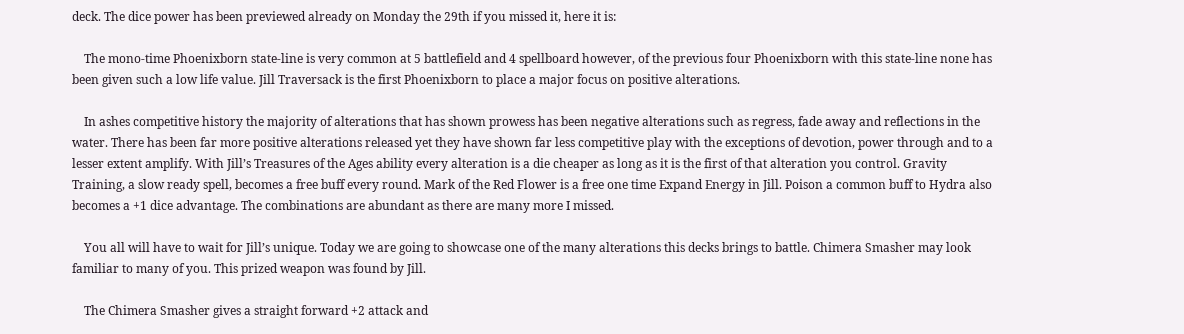deck. The dice power has been previewed already on Monday the 29th if you missed it, here it is:

    The mono-time Phoenixborn state-line is very common at 5 battlefield and 4 spellboard however, of the previous four Phoenixborn with this state-line none has been given such a low life value. Jill Traversack is the first Phoenixborn to place a major focus on positive alterations.

    In ashes competitive history the majority of alterations that has shown prowess has been negative alterations such as regress, fade away and reflections in the water. There has been far more positive alterations released yet they have shown far less competitive play with the exceptions of devotion, power through and to a lesser extent amplify. With Jill’s Treasures of the Ages ability every alteration is a die cheaper as long as it is the first of that alteration you control. Gravity Training, a slow ready spell, becomes a free buff every round. Mark of the Red Flower is a free one time Expand Energy in Jill. Poison a common buff to Hydra also becomes a +1 dice advantage. The combinations are abundant as there are many more I missed.

    You all will have to wait for Jill’s unique. Today we are going to showcase one of the many alterations this decks brings to battle. Chimera Smasher may look familiar to many of you. This prized weapon was found by Jill.

    The Chimera Smasher gives a straight forward +2 attack and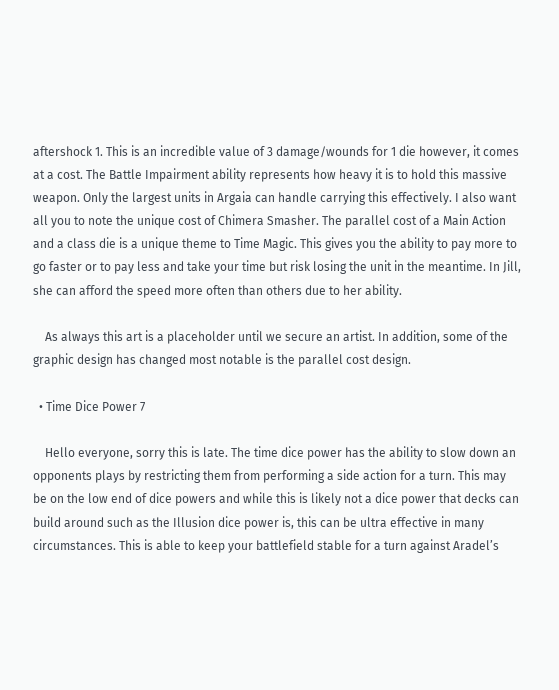aftershock 1. This is an incredible value of 3 damage/wounds for 1 die however, it comes at a cost. The Battle Impairment ability represents how heavy it is to hold this massive weapon. Only the largest units in Argaia can handle carrying this effectively. I also want all you to note the unique cost of Chimera Smasher. The parallel cost of a Main Action and a class die is a unique theme to Time Magic. This gives you the ability to pay more to go faster or to pay less and take your time but risk losing the unit in the meantime. In Jill, she can afford the speed more often than others due to her ability.

    As always this art is a placeholder until we secure an artist. In addition, some of the graphic design has changed most notable is the parallel cost design.

  • Time Dice Power 7

    Hello everyone, sorry this is late. The time dice power has the ability to slow down an opponents plays by restricting them from performing a side action for a turn. This may be on the low end of dice powers and while this is likely not a dice power that decks can build around such as the Illusion dice power is, this can be ultra effective in many circumstances. This is able to keep your battlefield stable for a turn against Aradel’s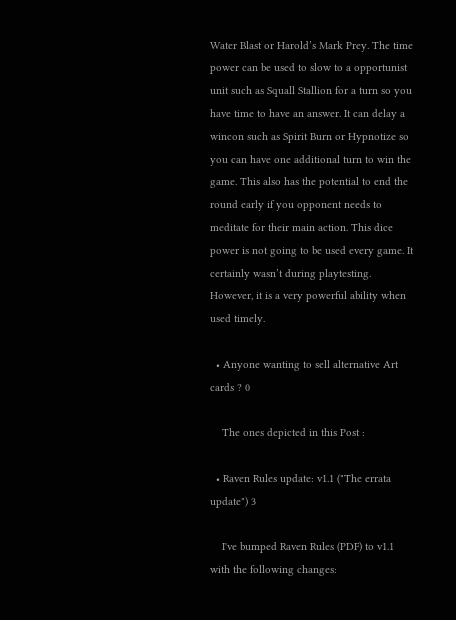Water Blast or Harold’s Mark Prey. The time power can be used to slow to a opportunist unit such as Squall Stallion for a turn so you have time to have an answer. It can delay a wincon such as Spirit Burn or Hypnotize so you can have one additional turn to win the game. This also has the potential to end the round early if you opponent needs to meditate for their main action. This dice power is not going to be used every game. It certainly wasn’t during playtesting. However, it is a very powerful ability when used timely.

  • Anyone wanting to sell alternative Art cards ? 0

    The ones depicted in this Post :

  • Raven Rules update: v1.1 ("The errata update") 3

    I've bumped Raven Rules (PDF) to v1.1 with the following changes: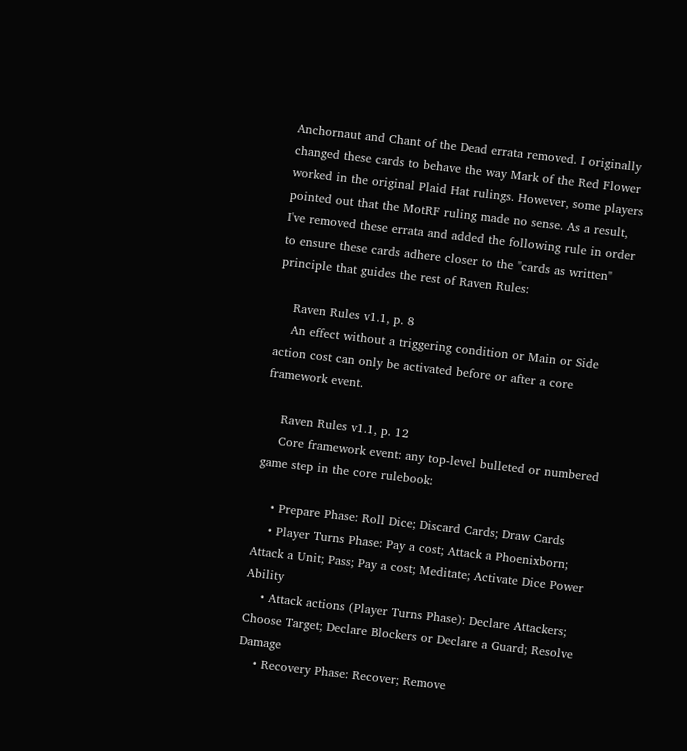Anchornaut and Chant of the Dead errata removed. I originally changed these cards to behave the way Mark of the Red Flower worked in the original Plaid Hat rulings. However, some players pointed out that the MotRF ruling made no sense. As a result, I've removed these errata and added the following rule in order to ensure these cards adhere closer to the "cards as written" principle that guides the rest of Raven Rules:

    Raven Rules v1.1, p. 8
    An effect without a triggering condition or Main or Side action cost can only be activated before or after a core framework event.

    Raven Rules v1.1, p. 12
    Core framework event: any top-level bulleted or numbered game step in the core rulebook:

    • Prepare Phase: Roll Dice; Discard Cards; Draw Cards
    • Player Turns Phase: Pay a cost; Attack a Phoenixborn; Attack a Unit; Pass; Pay a cost; Meditate; Activate Dice Power Ability
    • Attack actions (Player Turns Phase): Declare Attackers; Choose Target; Declare Blockers or Declare a Guard; Resolve Damage
    • Recovery Phase: Recover; Remove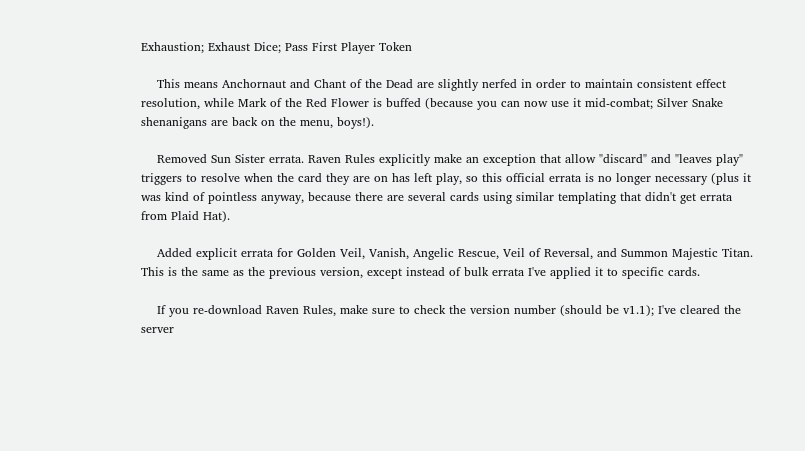Exhaustion; Exhaust Dice; Pass First Player Token

    This means Anchornaut and Chant of the Dead are slightly nerfed in order to maintain consistent effect resolution, while Mark of the Red Flower is buffed (because you can now use it mid-combat; Silver Snake shenanigans are back on the menu, boys!).

    Removed Sun Sister errata. Raven Rules explicitly make an exception that allow "discard" and "leaves play" triggers to resolve when the card they are on has left play, so this official errata is no longer necessary (plus it was kind of pointless anyway, because there are several cards using similar templating that didn't get errata from Plaid Hat).

    Added explicit errata for Golden Veil, Vanish, Angelic Rescue, Veil of Reversal, and Summon Majestic Titan. This is the same as the previous version, except instead of bulk errata I've applied it to specific cards.

    If you re-download Raven Rules, make sure to check the version number (should be v1.1); I've cleared the server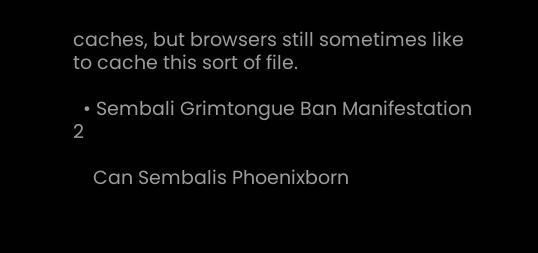caches, but browsers still sometimes like to cache this sort of file.

  • Sembali Grimtongue Ban Manifestation 2

    Can Sembalis Phoenixborn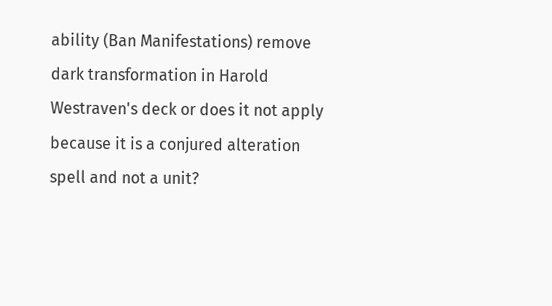ability (Ban Manifestations) remove dark transformation in Harold Westraven's deck or does it not apply because it is a conjured alteration spell and not a unit?